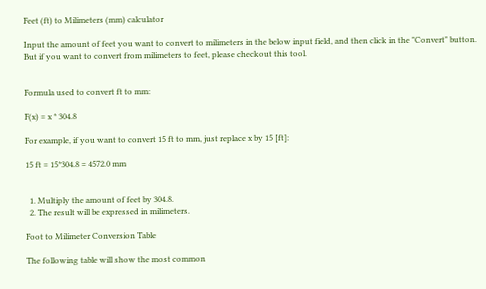Feet (ft) to Milimeters (mm) calculator

Input the amount of feet you want to convert to milimeters in the below input field, and then click in the "Convert" button. But if you want to convert from milimeters to feet, please checkout this tool.


Formula used to convert ft to mm:

F(x) = x * 304.8

For example, if you want to convert 15 ft to mm, just replace x by 15 [ft]:

15 ft = 15*304.8 = 4572.0 mm


  1. Multiply the amount of feet by 304.8.
  2. The result will be expressed in milimeters.

Foot to Milimeter Conversion Table

The following table will show the most common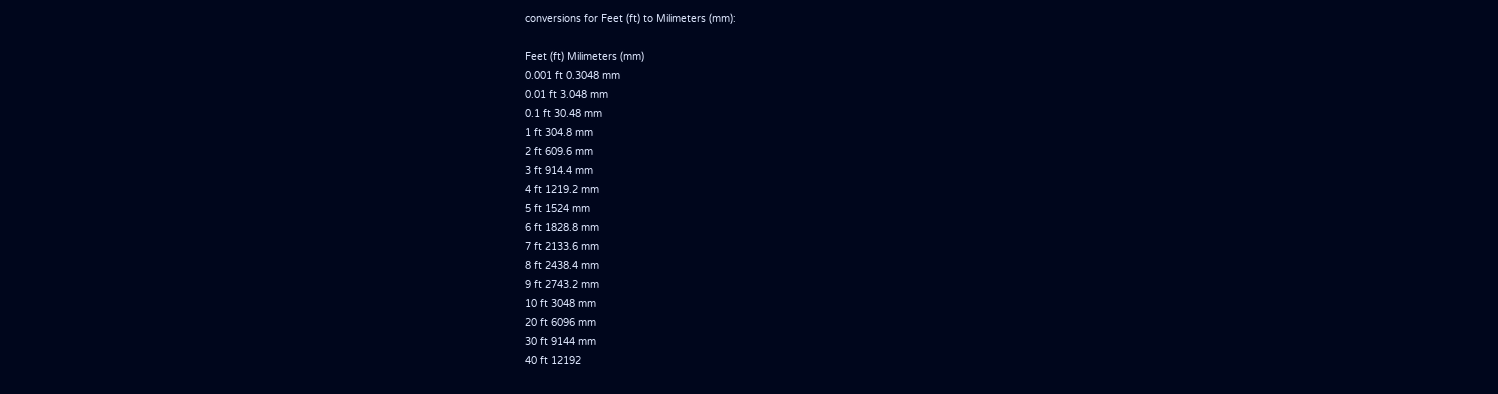conversions for Feet (ft) to Milimeters (mm):

Feet (ft) Milimeters (mm)
0.001 ft 0.3048 mm
0.01 ft 3.048 mm
0.1 ft 30.48 mm
1 ft 304.8 mm
2 ft 609.6 mm
3 ft 914.4 mm
4 ft 1219.2 mm
5 ft 1524 mm
6 ft 1828.8 mm
7 ft 2133.6 mm
8 ft 2438.4 mm
9 ft 2743.2 mm
10 ft 3048 mm
20 ft 6096 mm
30 ft 9144 mm
40 ft 12192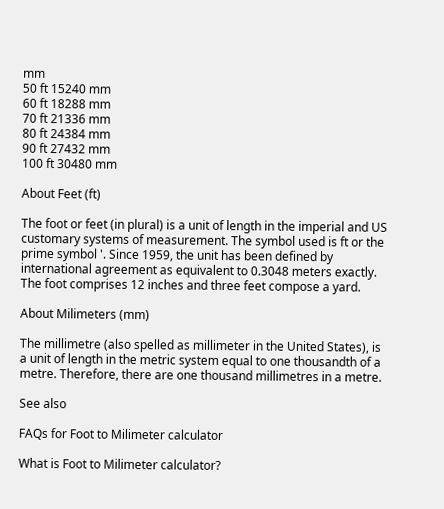mm
50 ft 15240 mm
60 ft 18288 mm
70 ft 21336 mm
80 ft 24384 mm
90 ft 27432 mm
100 ft 30480 mm

About Feet (ft)

The foot or feet (in plural) is a unit of length in the imperial and US customary systems of measurement. The symbol used is ft or the prime symbol '. Since 1959, the unit has been defined by international agreement as equivalent to 0.3048 meters exactly. The foot comprises 12 inches and three feet compose a yard.

About Milimeters (mm)

The millimetre (also spelled as millimeter in the United States), is a unit of length in the metric system equal to one thousandth of a metre. Therefore, there are one thousand millimetres in a metre.

See also

FAQs for Foot to Milimeter calculator

What is Foot to Milimeter calculator?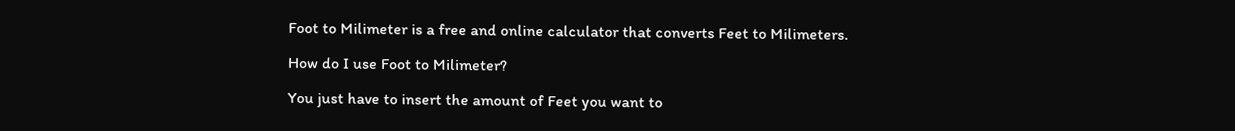Foot to Milimeter is a free and online calculator that converts Feet to Milimeters.

How do I use Foot to Milimeter?

You just have to insert the amount of Feet you want to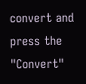convert and press the "Convert"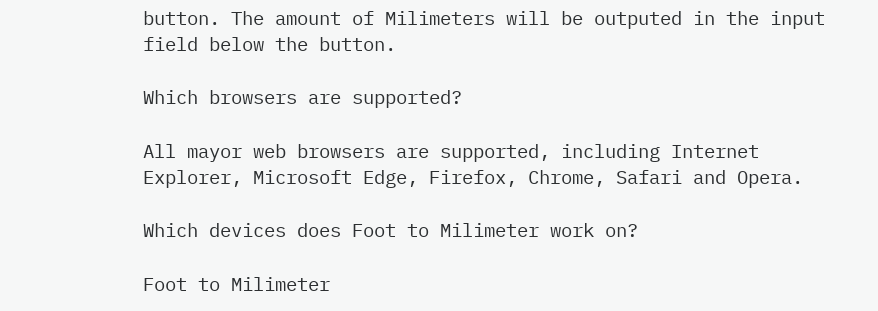button. The amount of Milimeters will be outputed in the input field below the button.

Which browsers are supported?

All mayor web browsers are supported, including Internet Explorer, Microsoft Edge, Firefox, Chrome, Safari and Opera.

Which devices does Foot to Milimeter work on?

Foot to Milimeter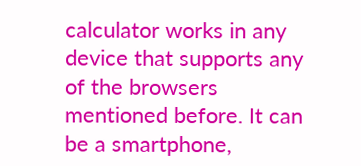calculator works in any device that supports any of the browsers mentioned before. It can be a smartphone,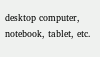desktop computer, notebook, tablet, etc.